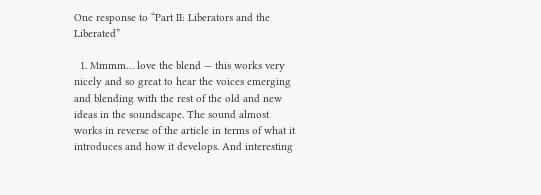One response to “Part II: Liberators and the Liberated”

  1. Mmmm… love the blend — this works very nicely and so great to hear the voices emerging and blending with the rest of the old and new ideas in the soundscape. The sound almost works in reverse of the article in terms of what it introduces and how it develops. And interesting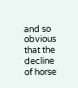and so obvious that the decline of horse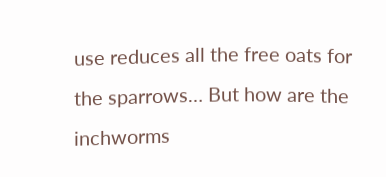use reduces all the free oats for the sparrows… But how are the inchworms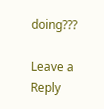doing???

Leave a Reply